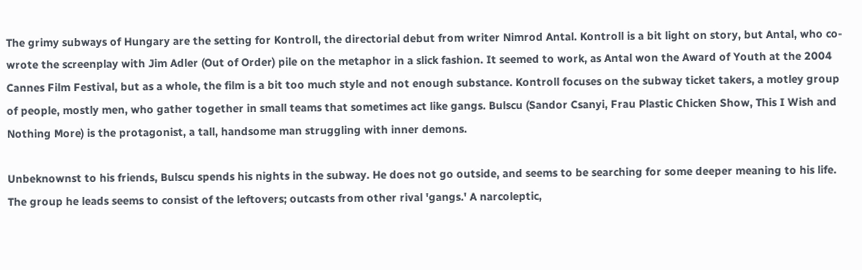The grimy subways of Hungary are the setting for Kontroll, the directorial debut from writer Nimrod Antal. Kontroll is a bit light on story, but Antal, who co-wrote the screenplay with Jim Adler (Out of Order) pile on the metaphor in a slick fashion. It seemed to work, as Antal won the Award of Youth at the 2004 Cannes Film Festival, but as a whole, the film is a bit too much style and not enough substance. Kontroll focuses on the subway ticket takers, a motley group of people, mostly men, who gather together in small teams that sometimes act like gangs. Bulscu (Sandor Csanyi, Frau Plastic Chicken Show, This I Wish and Nothing More) is the protagonist, a tall, handsome man struggling with inner demons.

Unbeknownst to his friends, Bulscu spends his nights in the subway. He does not go outside, and seems to be searching for some deeper meaning to his life. The group he leads seems to consist of the leftovers; outcasts from other rival 'gangs.' A narcoleptic,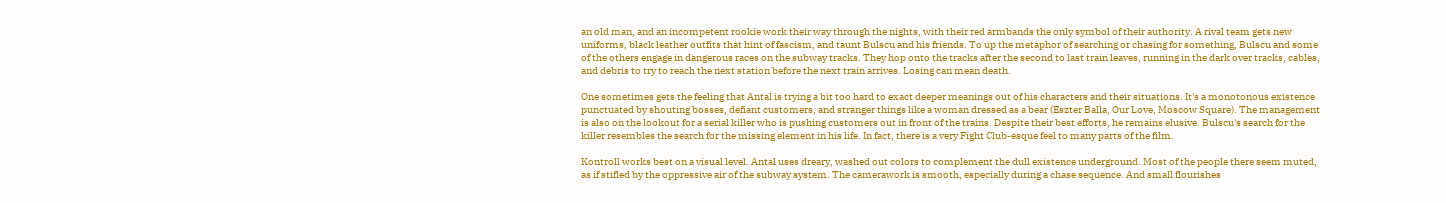an old man, and an incompetent rookie work their way through the nights, with their red armbands the only symbol of their authority. A rival team gets new uniforms, black leather outfits that hint of fascism, and taunt Bulscu and his friends. To up the metaphor of searching or chasing for something, Bulscu and some of the others engage in dangerous races on the subway tracks. They hop onto the tracks after the second to last train leaves, running in the dark over tracks, cables, and debris to try to reach the next station before the next train arrives. Losing can mean death.

One sometimes gets the feeling that Antal is trying a bit too hard to exact deeper meanings out of his characters and their situations. It's a monotonous existence punctuated by shouting bosses, defiant customers, and stranger things like a woman dressed as a bear (Eszter Balla, Our Love, Moscow Square). The management is also on the lookout for a serial killer who is pushing customers out in front of the trains. Despite their best efforts, he remains elusive. Bulscu's search for the killer resembles the search for the missing element in his life. In fact, there is a very Fight Club-esque feel to many parts of the film.

Kontroll works best on a visual level. Antal uses dreary, washed out colors to complement the dull existence underground. Most of the people there seem muted, as if stifled by the oppressive air of the subway system. The camerawork is smooth, especially during a chase sequence. And small flourishes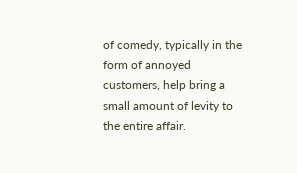of comedy, typically in the form of annoyed customers, help bring a small amount of levity to the entire affair.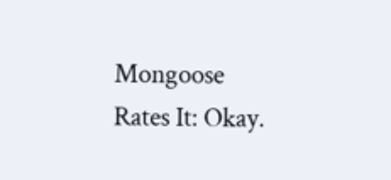Mongoose Rates It: Okay.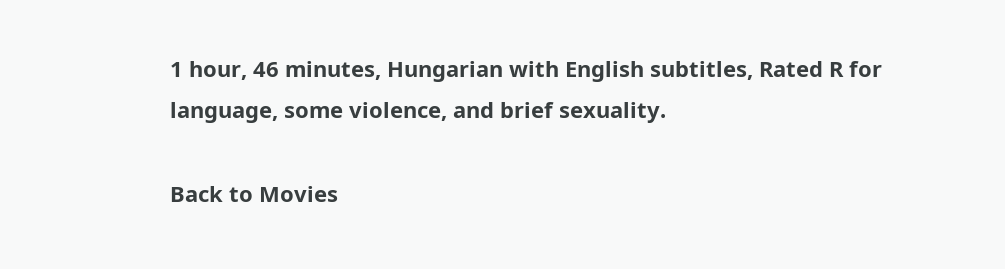1 hour, 46 minutes, Hungarian with English subtitles, Rated R for language, some violence, and brief sexuality.

Back to Movies